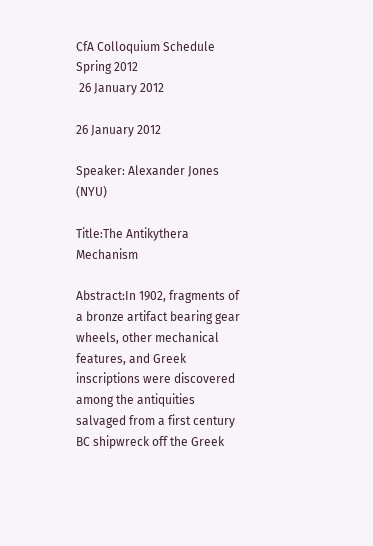CfA Colloquium Schedule Spring 2012
 26 January 2012

26 January 2012

Speaker: Alexander Jones (NYU)

Title:The Antikythera Mechanism

Abstract:In 1902, fragments of a bronze artifact bearing gear wheels, other mechanical features, and Greek inscriptions were discovered among the antiquities salvaged from a first century BC shipwreck off the Greek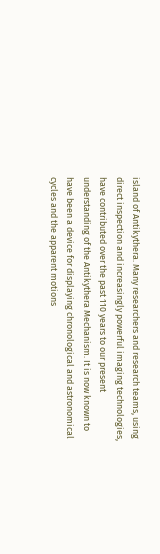island of Antikythera. Many researchers and research teams, using direct inspection and increasingly powerful imaging technologies, have contributed over the past 110 years to our present understanding of the Antikythera Mechanism. It is now known to have been a device for displaying chronological and astronomical cycles and the apparent motions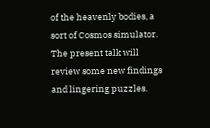of the heavenly bodies, a sort of Cosmos simulator. The present talk will review some new findings and lingering puzzles.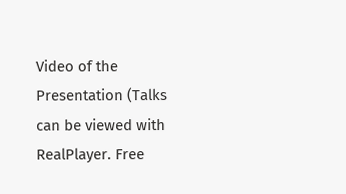Video of the Presentation (Talks can be viewed with RealPlayer. Free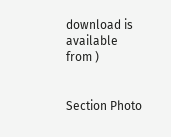download is available from )


Section Photo